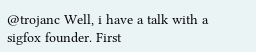@trojanc Well, i have a talk with a sigfox founder. First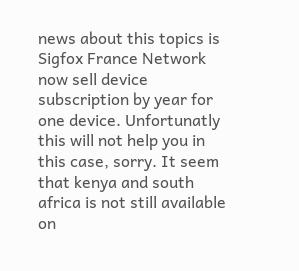news about this topics is Sigfox France Network now sell device subscription by year for one device. Unfortunatly this will not help you in this case, sorry. It seem that kenya and south africa is not still available on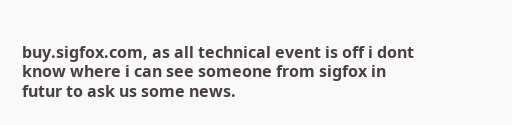buy.sigfox.com, as all technical event is off i dont know where i can see someone from sigfox in futur to ask us some news.